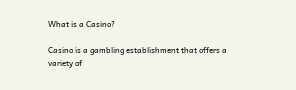What is a Casino?

Casino is a gambling establishment that offers a variety of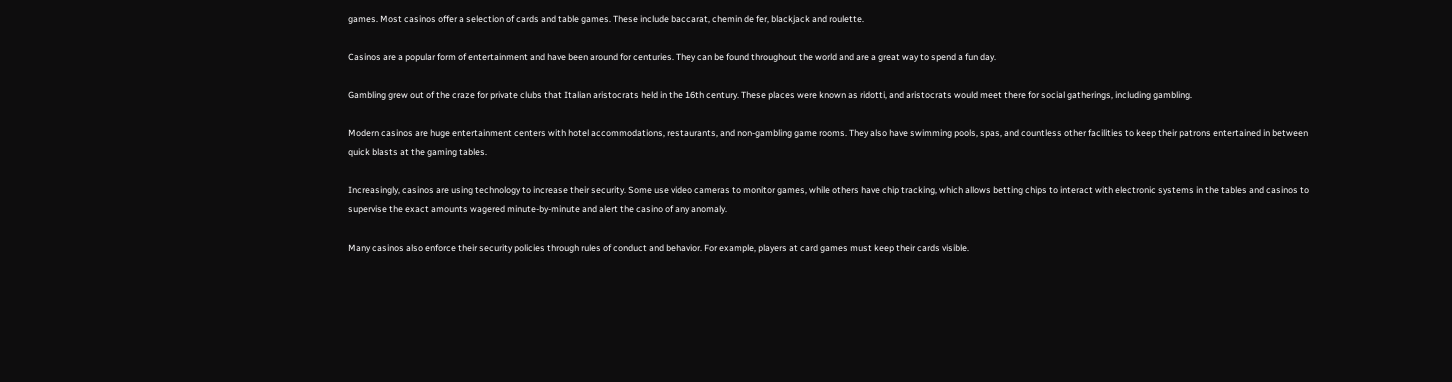games. Most casinos offer a selection of cards and table games. These include baccarat, chemin de fer, blackjack and roulette.

Casinos are a popular form of entertainment and have been around for centuries. They can be found throughout the world and are a great way to spend a fun day.

Gambling grew out of the craze for private clubs that Italian aristocrats held in the 16th century. These places were known as ridotti, and aristocrats would meet there for social gatherings, including gambling.

Modern casinos are huge entertainment centers with hotel accommodations, restaurants, and non-gambling game rooms. They also have swimming pools, spas, and countless other facilities to keep their patrons entertained in between quick blasts at the gaming tables.

Increasingly, casinos are using technology to increase their security. Some use video cameras to monitor games, while others have chip tracking, which allows betting chips to interact with electronic systems in the tables and casinos to supervise the exact amounts wagered minute-by-minute and alert the casino of any anomaly.

Many casinos also enforce their security policies through rules of conduct and behavior. For example, players at card games must keep their cards visible.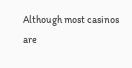Although most casinos are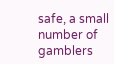safe, a small number of gamblers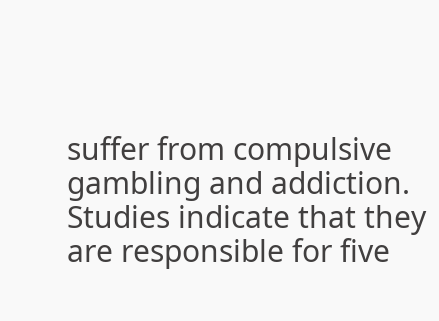suffer from compulsive gambling and addiction. Studies indicate that they are responsible for five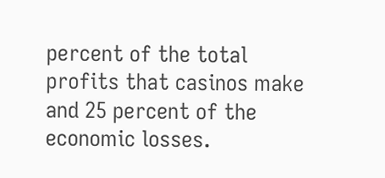percent of the total profits that casinos make and 25 percent of the economic losses.